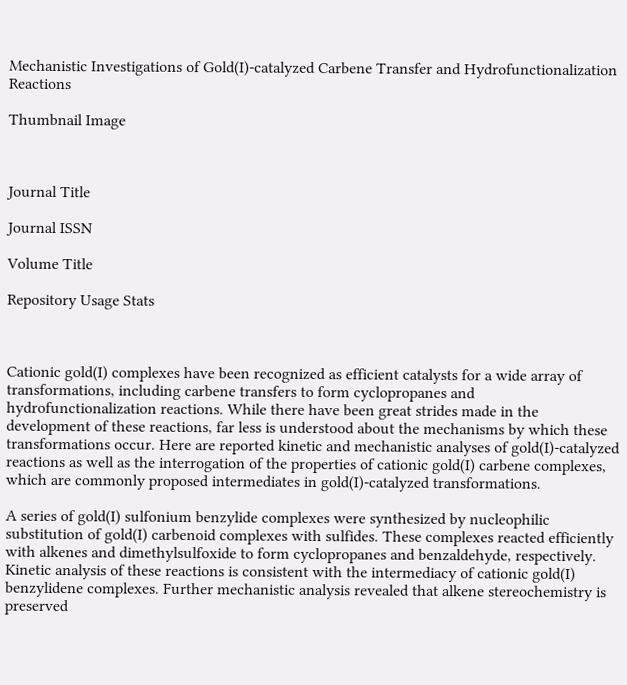Mechanistic Investigations of Gold(I)-catalyzed Carbene Transfer and Hydrofunctionalization Reactions

Thumbnail Image



Journal Title

Journal ISSN

Volume Title

Repository Usage Stats



Cationic gold(I) complexes have been recognized as efficient catalysts for a wide array of transformations, including carbene transfers to form cyclopropanes and hydrofunctionalization reactions. While there have been great strides made in the development of these reactions, far less is understood about the mechanisms by which these transformations occur. Here are reported kinetic and mechanistic analyses of gold(I)-catalyzed reactions as well as the interrogation of the properties of cationic gold(I) carbene complexes, which are commonly proposed intermediates in gold(I)-catalyzed transformations.

A series of gold(I) sulfonium benzylide complexes were synthesized by nucleophilic substitution of gold(I) carbenoid complexes with sulfides. These complexes reacted efficiently with alkenes and dimethylsulfoxide to form cyclopropanes and benzaldehyde, respectively. Kinetic analysis of these reactions is consistent with the intermediacy of cationic gold(I) benzylidene complexes. Further mechanistic analysis revealed that alkene stereochemistry is preserved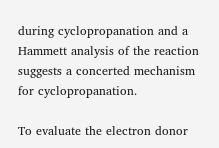during cyclopropanation and a Hammett analysis of the reaction suggests a concerted mechanism for cyclopropanation.

To evaluate the electron donor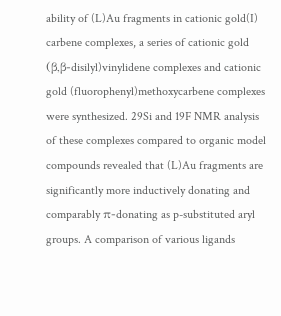ability of (L)Au fragments in cationic gold(I) carbene complexes, a series of cationic gold (β,β‐disilyl)vinylidene complexes and cationic gold (fluorophenyl)methoxycarbene complexes were synthesized. 29Si and 19F NMR analysis of these complexes compared to organic model compounds revealed that (L)Au fragments are significantly more inductively donating and comparably π‐donating as p-substituted aryl groups. A comparison of various ligands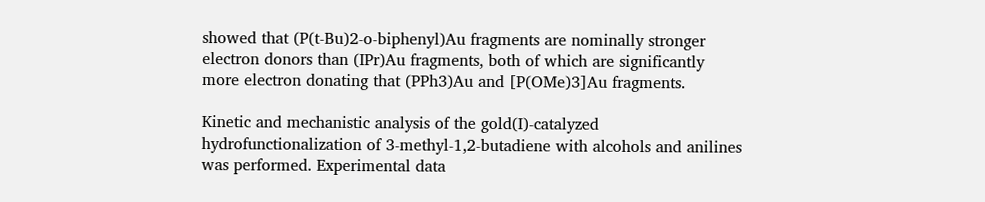showed that (P(t-Bu)2-o-biphenyl)Au fragments are nominally stronger electron donors than (IPr)Au fragments, both of which are significantly more electron donating that (PPh3)Au and [P(OMe)3]Au fragments.

Kinetic and mechanistic analysis of the gold(I)-catalyzed hydrofunctionalization of 3-methyl-1,2-butadiene with alcohols and anilines was performed. Experimental data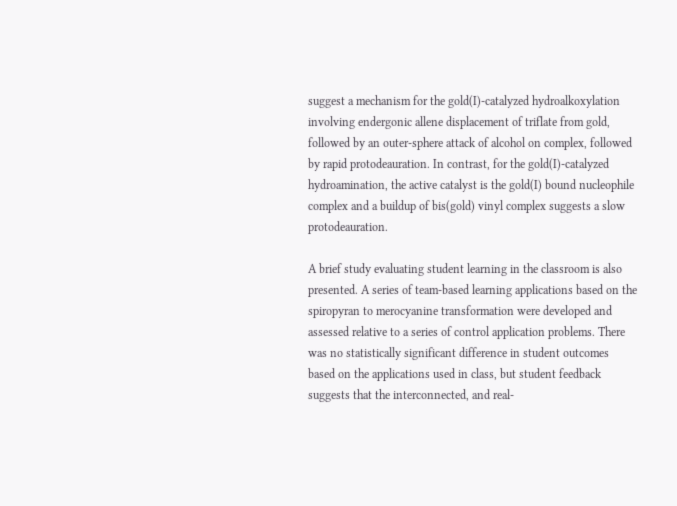suggest a mechanism for the gold(I)-catalyzed hydroalkoxylation involving endergonic allene displacement of triflate from gold, followed by an outer-sphere attack of alcohol on complex, followed by rapid protodeauration. In contrast, for the gold(I)-catalyzed hydroamination, the active catalyst is the gold(I) bound nucleophile complex and a buildup of bis(gold) vinyl complex suggests a slow protodeauration.

A brief study evaluating student learning in the classroom is also presented. A series of team-based learning applications based on the spiropyran to merocyanine transformation were developed and assessed relative to a series of control application problems. There was no statistically significant difference in student outcomes based on the applications used in class, but student feedback suggests that the interconnected, and real-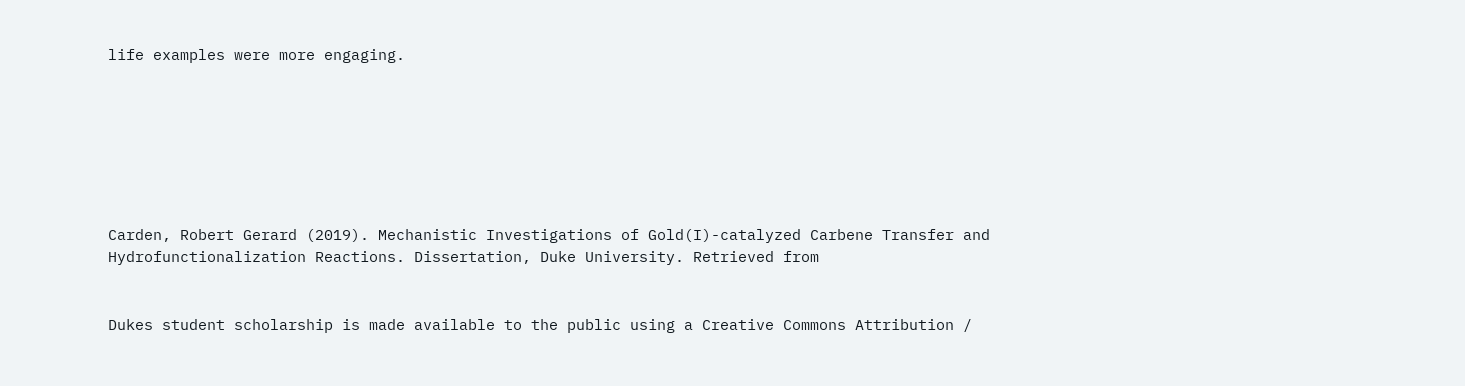life examples were more engaging.







Carden, Robert Gerard (2019). Mechanistic Investigations of Gold(I)-catalyzed Carbene Transfer and Hydrofunctionalization Reactions. Dissertation, Duke University. Retrieved from


Dukes student scholarship is made available to the public using a Creative Commons Attribution /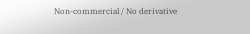Non-commercial / No derivative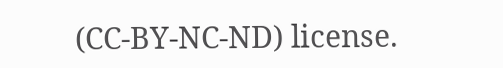(CC-BY-NC-ND) license.